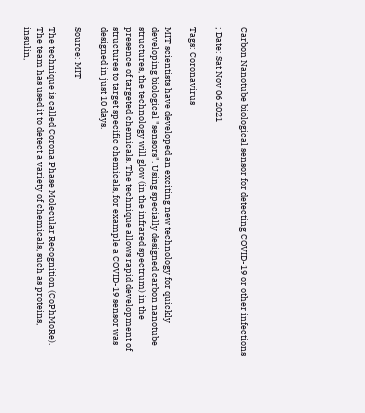Carbon Nanotube biological sensor for detecting COVID-19 or other infections

; Date: Sat Nov 06 2021

Tags: Coronavirus

MIT scientists have developed an exciting new technology for quickly developing biological "sensors". Using specially designed carbon nanotube structures, the technology will glow (in the infrared spectrum) in the presence of targeted chemicals. The technique allows rapid development of structures to target specific chemicals, for example a COVID-19 sensor was designed in just 10 days.

Source: MIT

The technique is called Corona Phase Molecular Recognition (CoPhMoRe). The team has used it to detect a variety of chemicals, such as proteins, insulin,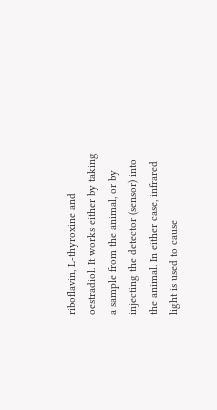riboflavin, L-thyroxine and oestradiol. It works either by taking a sample from the animal, or by injecting the detector (sensor) into the animal. In either case, infrared light is used to cause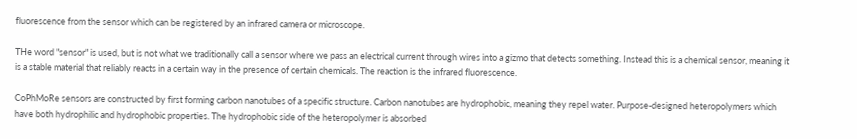fluorescence from the sensor which can be registered by an infrared camera or microscope.

THe word "sensor" is used, but is not what we traditionally call a sensor where we pass an electrical current through wires into a gizmo that detects something. Instead this is a chemical sensor, meaning it is a stable material that reliably reacts in a certain way in the presence of certain chemicals. The reaction is the infrared fluorescence.

CoPhMoRe sensors are constructed by first forming carbon nanotubes of a specific structure. Carbon nanotubes are hydrophobic, meaning they repel water. Purpose-designed heteropolymers which have both hydrophilic and hydrophobic properties. The hydrophobic side of the heteropolymer is absorbed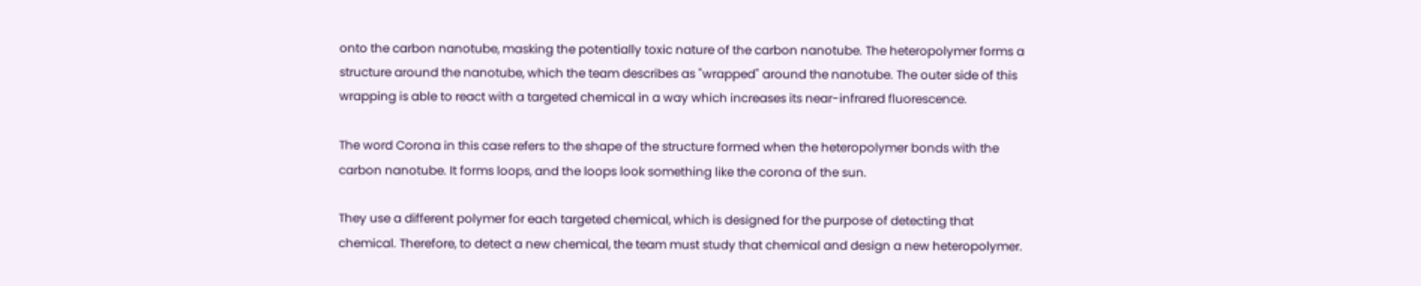onto the carbon nanotube, masking the potentially toxic nature of the carbon nanotube. The heteropolymer forms a structure around the nanotube, which the team describes as "wrapped" around the nanotube. The outer side of this wrapping is able to react with a targeted chemical in a way which increases its near-infrared fluorescence.

The word Corona in this case refers to the shape of the structure formed when the heteropolymer bonds with the carbon nanotube. It forms loops, and the loops look something like the corona of the sun.

They use a different polymer for each targeted chemical, which is designed for the purpose of detecting that chemical. Therefore, to detect a new chemical, the team must study that chemical and design a new heteropolymer.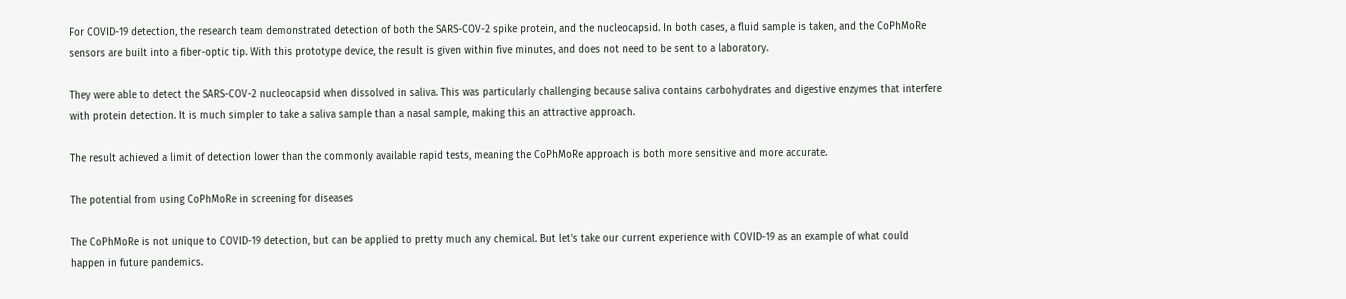For COVID-19 detection, the research team demonstrated detection of both the SARS-COV-2 spike protein, and the nucleocapsid. In both cases, a fluid sample is taken, and the CoPhMoRe sensors are built into a fiber-optic tip. With this prototype device, the result is given within five minutes, and does not need to be sent to a laboratory.

They were able to detect the SARS-COV-2 nucleocapsid when dissolved in saliva. This was particularly challenging because saliva contains carbohydrates and digestive enzymes that interfere with protein detection. It is much simpler to take a saliva sample than a nasal sample, making this an attractive approach.

The result achieved a limit of detection lower than the commonly available rapid tests, meaning the CoPhMoRe approach is both more sensitive and more accurate.

The potential from using CoPhMoRe in screening for diseases

The CoPhMoRe is not unique to COVID-19 detection, but can be applied to pretty much any chemical. But let's take our current experience with COVID-19 as an example of what could happen in future pandemics.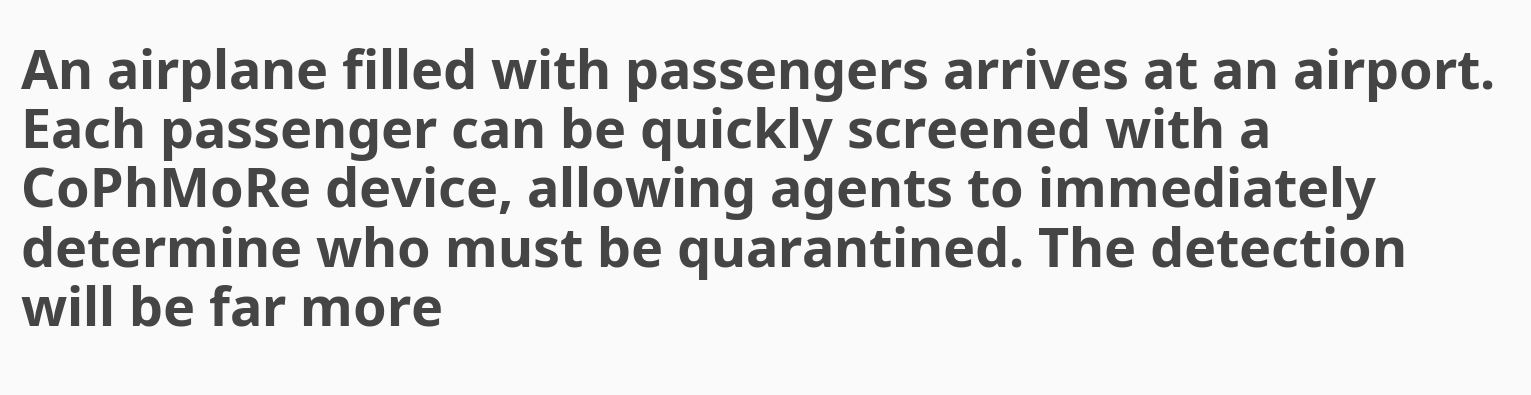An airplane filled with passengers arrives at an airport. Each passenger can be quickly screened with a CoPhMoRe device, allowing agents to immediately determine who must be quarantined. The detection will be far more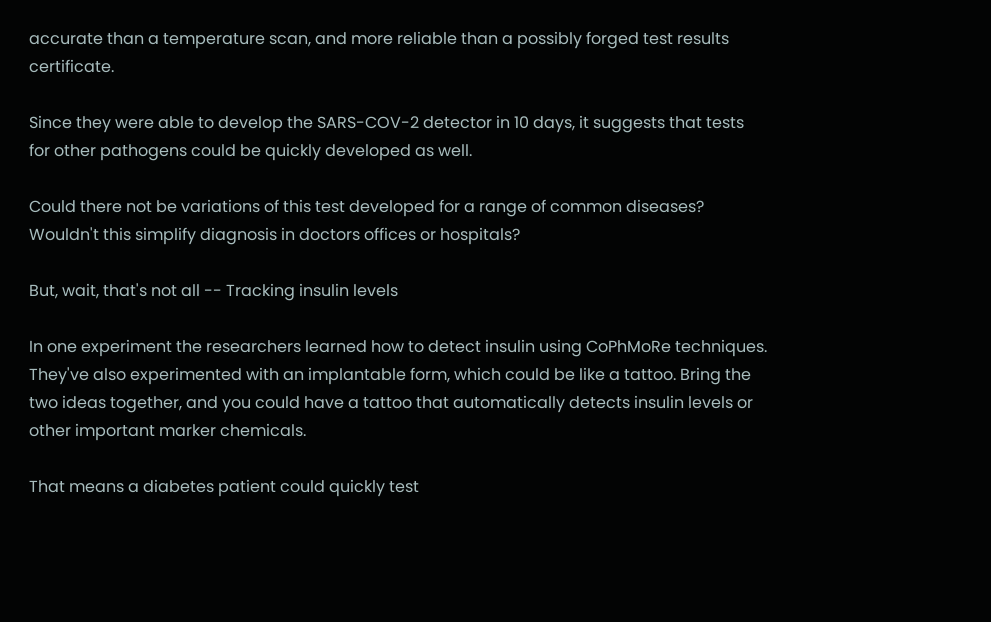accurate than a temperature scan, and more reliable than a possibly forged test results certificate.

Since they were able to develop the SARS-COV-2 detector in 10 days, it suggests that tests for other pathogens could be quickly developed as well.

Could there not be variations of this test developed for a range of common diseases? Wouldn't this simplify diagnosis in doctors offices or hospitals?

But, wait, that's not all -- Tracking insulin levels

In one experiment the researchers learned how to detect insulin using CoPhMoRe techniques. They've also experimented with an implantable form, which could be like a tattoo. Bring the two ideas together, and you could have a tattoo that automatically detects insulin levels or other important marker chemicals.

That means a diabetes patient could quickly test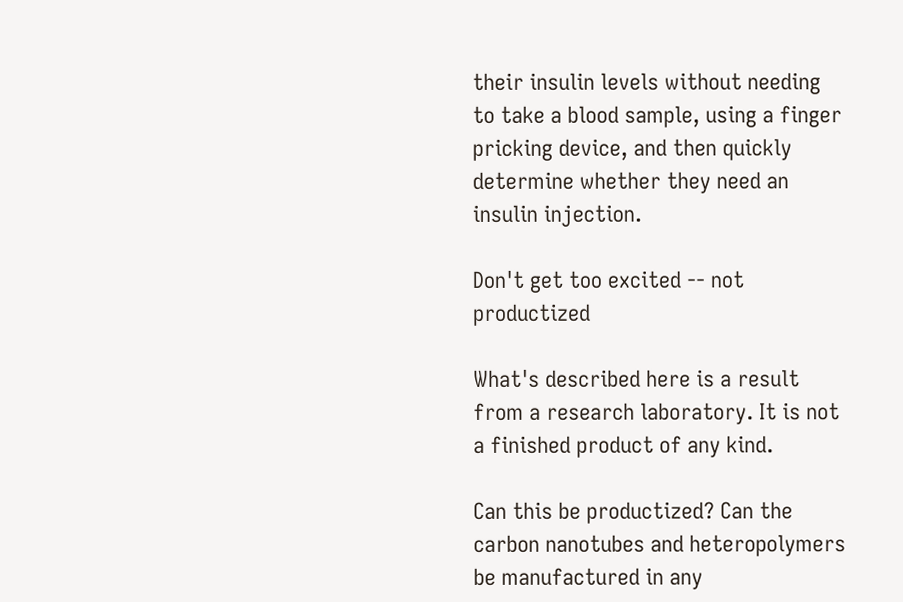their insulin levels without needing to take a blood sample, using a finger pricking device, and then quickly determine whether they need an insulin injection.

Don't get too excited -- not productized

What's described here is a result from a research laboratory. It is not a finished product of any kind.

Can this be productized? Can the carbon nanotubes and heteropolymers be manufactured in any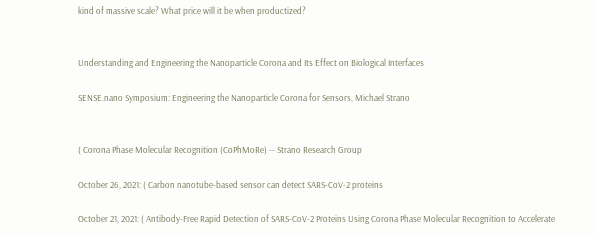kind of massive scale? What price will it be when productized?


Understanding and Engineering the Nanoparticle Corona and Its Effect on Biological Interfaces

SENSE.nano Symposium: Engineering the Nanoparticle Corona for Sensors, Michael Strano


( Corona Phase Molecular Recognition (CoPhMoRe) -- Strano Research Group

October 26, 2021: ( Carbon nanotube-based sensor can detect SARS-CoV-2 proteins

October 21, 2021: ( Antibody-Free Rapid Detection of SARS-CoV‑2 Proteins Using Corona Phase Molecular Recognition to Accelerate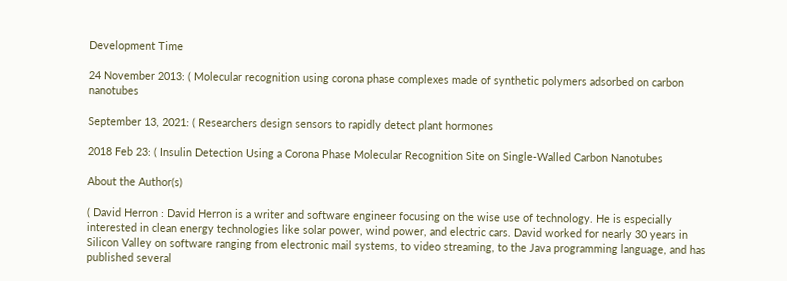Development Time

24 November 2013: ( Molecular recognition using corona phase complexes made of synthetic polymers adsorbed on carbon nanotubes

September 13, 2021: ( Researchers design sensors to rapidly detect plant hormones

2018 Feb 23: ( Insulin Detection Using a Corona Phase Molecular Recognition Site on Single-Walled Carbon Nanotubes

About the Author(s)

( David Herron : David Herron is a writer and software engineer focusing on the wise use of technology. He is especially interested in clean energy technologies like solar power, wind power, and electric cars. David worked for nearly 30 years in Silicon Valley on software ranging from electronic mail systems, to video streaming, to the Java programming language, and has published several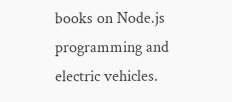books on Node.js programming and electric vehicles.